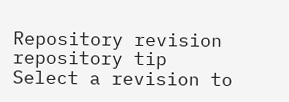Repository revision
repository tip
Select a revision to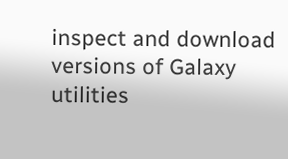inspect and download versions of Galaxy utilities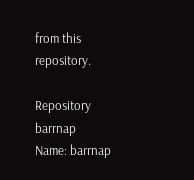from this repository.

Repository barrnap
Name: barrnap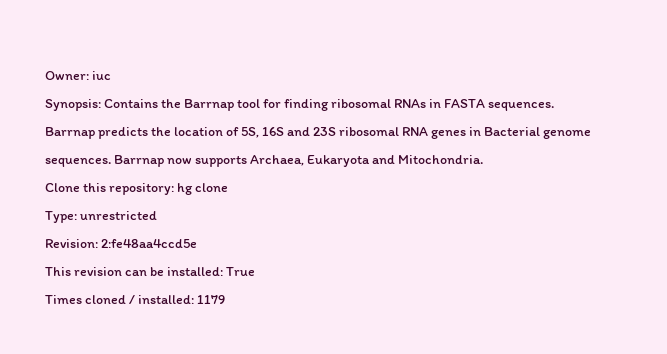Owner: iuc
Synopsis: Contains the Barrnap tool for finding ribosomal RNAs in FASTA sequences.
Barrnap predicts the location of 5S, 16S and 23S ribosomal RNA genes in Bacterial genome sequences. Barrnap now supports Archaea, Eukaryota and Mitochondria.
Clone this repository: hg clone
Type: unrestricted
Revision: 2:fe48aa4ccd5e
This revision can be installed: True
Times cloned / installed: 1179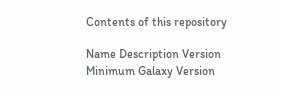Contents of this repository

Name Description Version Minimum Galaxy Version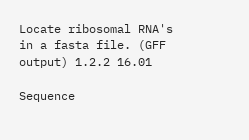Locate ribosomal RNA's in a fasta file. (GFF output) 1.2.2 16.01

Sequence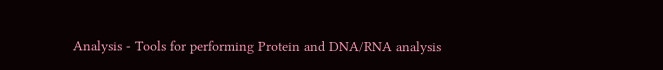Analysis - Tools for performing Protein and DNA/RNA analysis